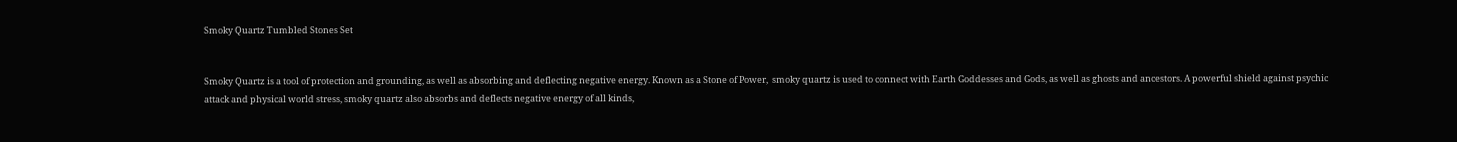Smoky Quartz Tumbled Stones Set


Smoky Quartz is a tool of protection and grounding, as well as absorbing and deflecting negative energy. Known as a Stone of Power,  smoky quartz is used to connect with Earth Goddesses and Gods, as well as ghosts and ancestors. A powerful shield against psychic attack and physical world stress, smoky quartz also absorbs and deflects negative energy of all kinds,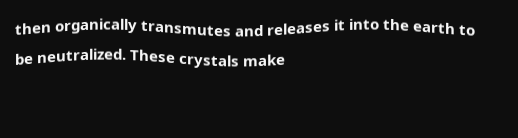then organically transmutes and releases it into the earth to be neutralized. These crystals make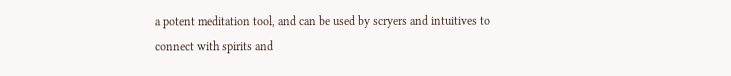a potent meditation tool, and can be used by scryers and intuitives to connect with spirits and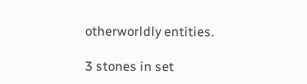otherworldly entities.

3 stones in set